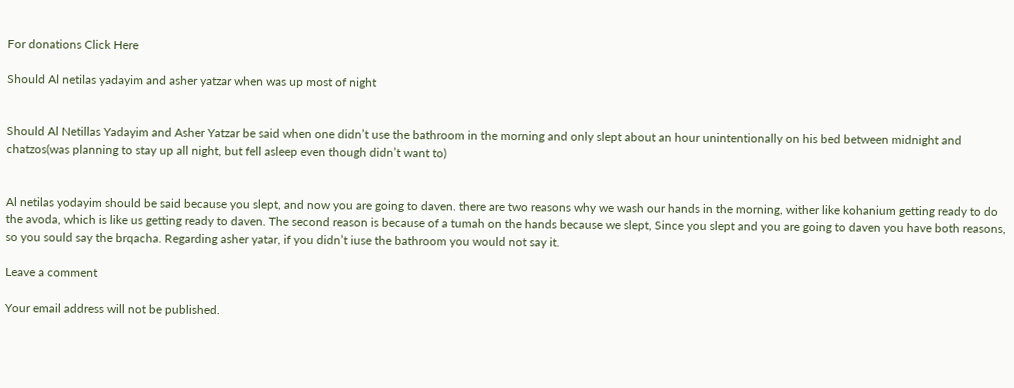For donations Click Here

Should Al netilas yadayim and asher yatzar when was up most of night


Should Al Netillas Yadayim and Asher Yatzar be said when one didn’t use the bathroom in the morning and only slept about an hour unintentionally on his bed between midnight and chatzos(was planning to stay up all night, but fell asleep even though didn’t want to)


Al netilas yodayim should be said because you slept, and now you are going to daven. there are two reasons why we wash our hands in the morning, wither like kohanium getting ready to do the avoda, which is like us getting ready to daven. The second reason is because of a tumah on the hands because we slept, Since you slept and you are going to daven you have both reasons, so you sould say the brqacha. Regarding asher yatar, if you didn’t iuse the bathroom you would not say it.

Leave a comment

Your email address will not be published.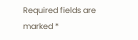Required fields are marked *